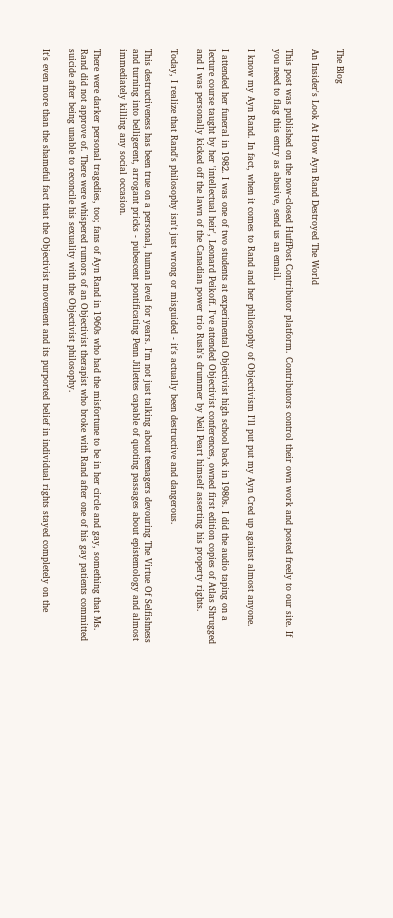The Blog

An Insider's Look At How Ayn Rand Destroyed The World

This post was published on the now-closed HuffPost Contributor platform. Contributors control their own work and posted freely to our site. If you need to flag this entry as abusive, send us an email.

I know my Ayn Rand. In fact, when it comes to Rand and her philosophy of Objectivism I'll put put my Ayn Cred up against almost anyone.

I attended her funeral in 1982. I was one of two students at experimental Objectivist high school back in 1980s. I did the audio taping on a lecture course taught by her 'intellectual heir', Leonard Peikoff. I've attended Objectivist conferences, owned first edition copies of Atlas Shrugged and I was personally kicked off the lawn of the Canadian power trio Rush's drummer by Neil Peart himself asserting his property rights.

Today, I realize that Rand's philosophy isn't just wrong or misguided - it's actually been destructive and dangerous.

This destructiveness has been true on a personal, human level for years. I'm not just talking about teenagers devouring The Virtue Of Selfishness and turning into belligerent, arrogant pricks - pubescent pontificating Penn Jillettes capable of quoting passages about epistemology and almost immediately killing any social occasion.

There were darker personal tragedies, too; fans of Ayn Rand in 1960s who had the misfortune to be in her circle and gay, something that Ms. Rand did not approve of. There were whispered rumors of an Objectivist therapist who broke with Rand after one of his gay patients committed suicide after being unable to reconcile his sexuality with the Objectivist philosophy.

It's even more than the shameful fact that the Objectivist movement and its purported belief in individual rights stayed completely on the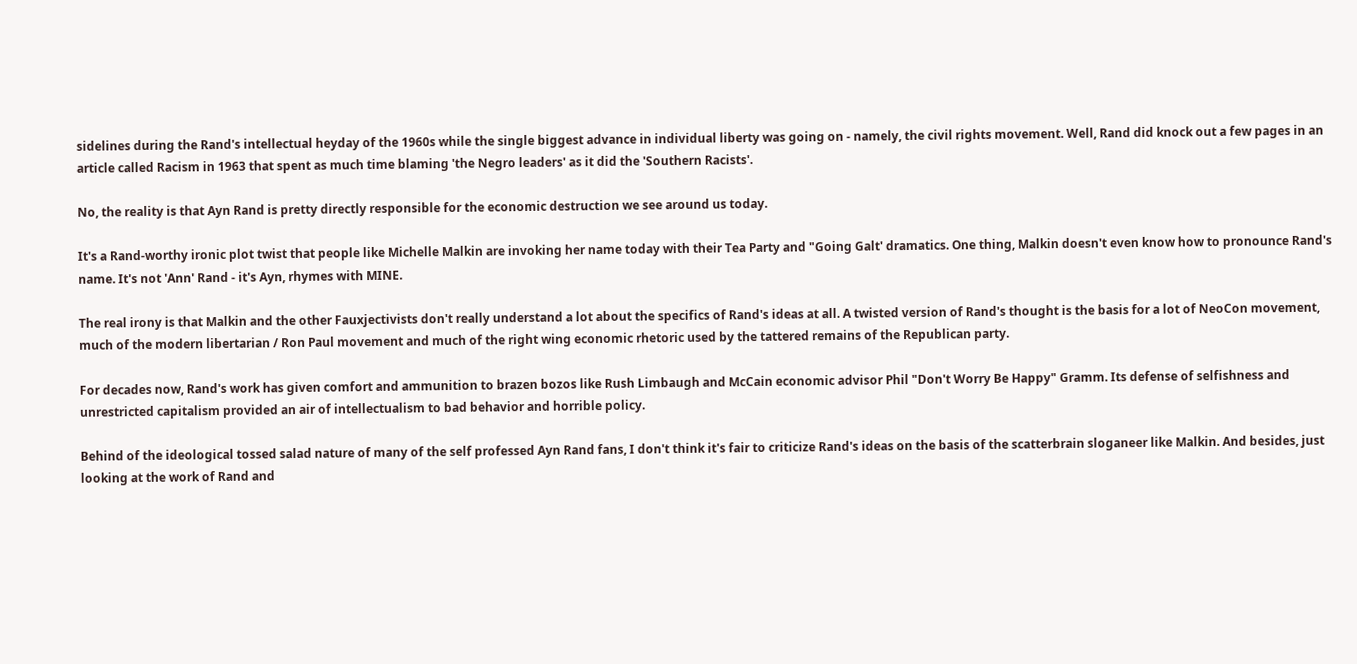sidelines during the Rand's intellectual heyday of the 1960s while the single biggest advance in individual liberty was going on - namely, the civil rights movement. Well, Rand did knock out a few pages in an article called Racism in 1963 that spent as much time blaming 'the Negro leaders' as it did the 'Southern Racists'.

No, the reality is that Ayn Rand is pretty directly responsible for the economic destruction we see around us today.

It's a Rand-worthy ironic plot twist that people like Michelle Malkin are invoking her name today with their Tea Party and "Going Galt' dramatics. One thing, Malkin doesn't even know how to pronounce Rand's name. It's not 'Ann' Rand - it's Ayn, rhymes with MINE.

The real irony is that Malkin and the other Fauxjectivists don't really understand a lot about the specifics of Rand's ideas at all. A twisted version of Rand's thought is the basis for a lot of NeoCon movement, much of the modern libertarian / Ron Paul movement and much of the right wing economic rhetoric used by the tattered remains of the Republican party.

For decades now, Rand's work has given comfort and ammunition to brazen bozos like Rush Limbaugh and McCain economic advisor Phil "Don't Worry Be Happy" Gramm. Its defense of selfishness and unrestricted capitalism provided an air of intellectualism to bad behavior and horrible policy.

Behind of the ideological tossed salad nature of many of the self professed Ayn Rand fans, I don't think it's fair to criticize Rand's ideas on the basis of the scatterbrain sloganeer like Malkin. And besides, just looking at the work of Rand and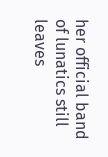her official band of lunatics still leaves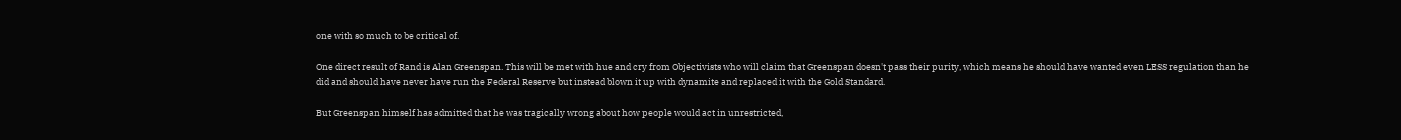one with so much to be critical of.

One direct result of Rand is Alan Greenspan. This will be met with hue and cry from Objectivists who will claim that Greenspan doesn't pass their purity, which means he should have wanted even LESS regulation than he did and should have never have run the Federal Reserve but instead blown it up with dynamite and replaced it with the Gold Standard.

But Greenspan himself has admitted that he was tragically wrong about how people would act in unrestricted,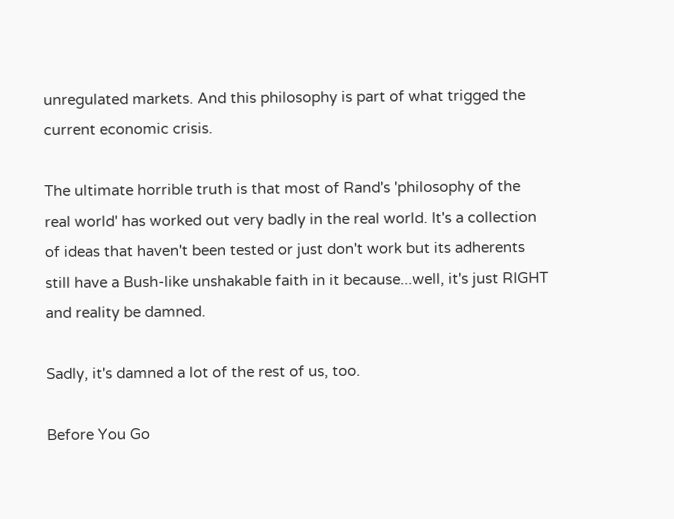unregulated markets. And this philosophy is part of what trigged the current economic crisis.

The ultimate horrible truth is that most of Rand's 'philosophy of the real world' has worked out very badly in the real world. It's a collection of ideas that haven't been tested or just don't work but its adherents still have a Bush-like unshakable faith in it because...well, it's just RIGHT and reality be damned.

Sadly, it's damned a lot of the rest of us, too.

Before You Go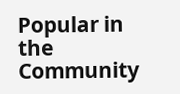Popular in the Community